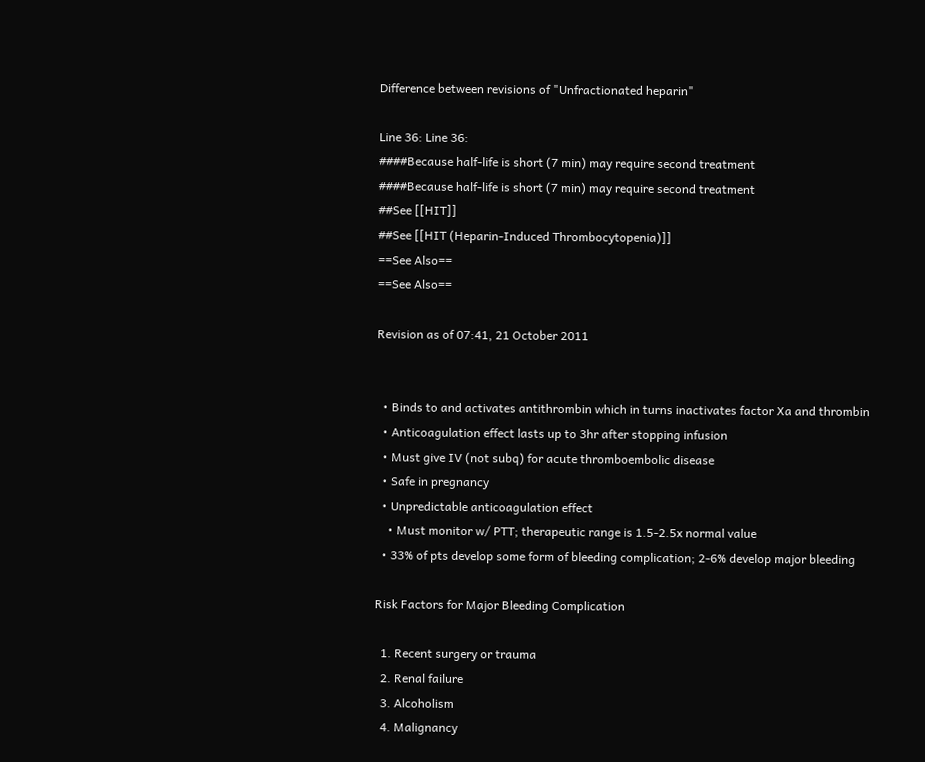Difference between revisions of "Unfractionated heparin"

Line 36: Line 36:
####Because half-life is short (7 min) may require second treatment
####Because half-life is short (7 min) may require second treatment
##See [[HIT]]
##See [[HIT (Heparin-Induced Thrombocytopenia)]]
==See Also==
==See Also==

Revision as of 07:41, 21 October 2011


  • Binds to and activates antithrombin which in turns inactivates factor Xa and thrombin
  • Anticoagulation effect lasts up to 3hr after stopping infusion
  • Must give IV (not subq) for acute thromboembolic disease
  • Safe in pregnancy
  • Unpredictable anticoagulation effect
    • Must monitor w/ PTT; therapeutic range is 1.5-2.5x normal value
  • 33% of pts develop some form of bleeding complication; 2-6% develop major bleeding

Risk Factors for Major Bleeding Complication

  1. Recent surgery or trauma
  2. Renal failure
  3. Alcoholism
  4. Malignancy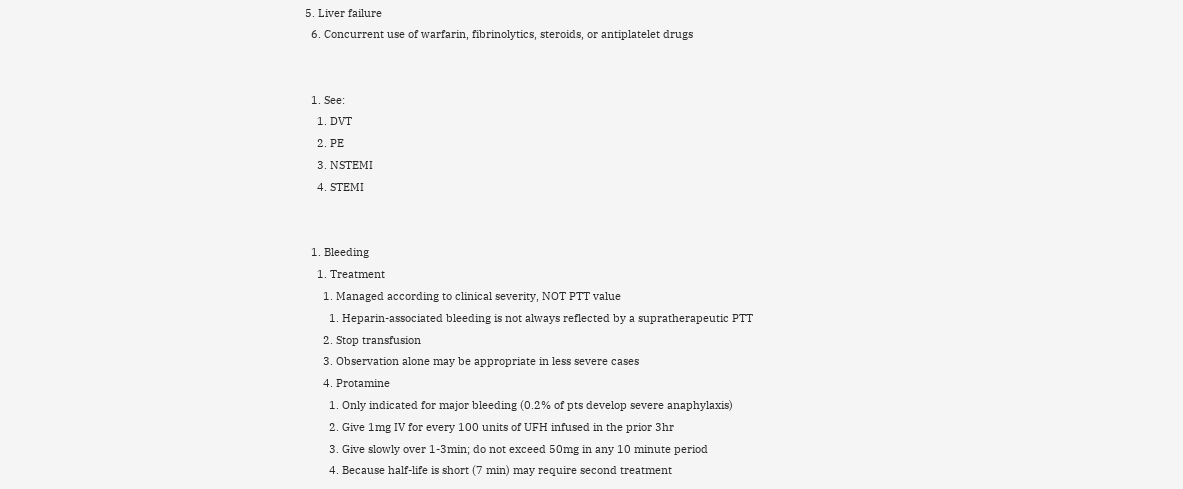5. Liver failure
  6. Concurrent use of warfarin, fibrinolytics, steroids, or antiplatelet drugs


  1. See:
    1. DVT
    2. PE
    3. NSTEMI
    4. STEMI


  1. Bleeding
    1. Treatment
      1. Managed according to clinical severity, NOT PTT value
        1. Heparin-associated bleeding is not always reflected by a supratherapeutic PTT
      2. Stop transfusion
      3. Observation alone may be appropriate in less severe cases
      4. Protamine
        1. Only indicated for major bleeding (0.2% of pts develop severe anaphylaxis)
        2. Give 1mg IV for every 100 units of UFH infused in the prior 3hr
        3. Give slowly over 1-3min; do not exceed 50mg in any 10 minute period
        4. Because half-life is short (7 min) may require second treatment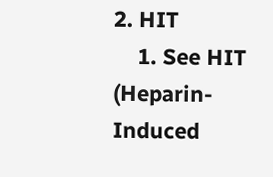2. HIT
    1. See HIT (Heparin-Induced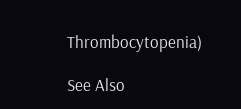Thrombocytopenia)

See Also